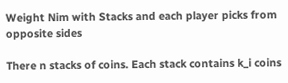Weight Nim with Stacks and each player picks from opposite sides

There n stacks of coins. Each stack contains k_i coins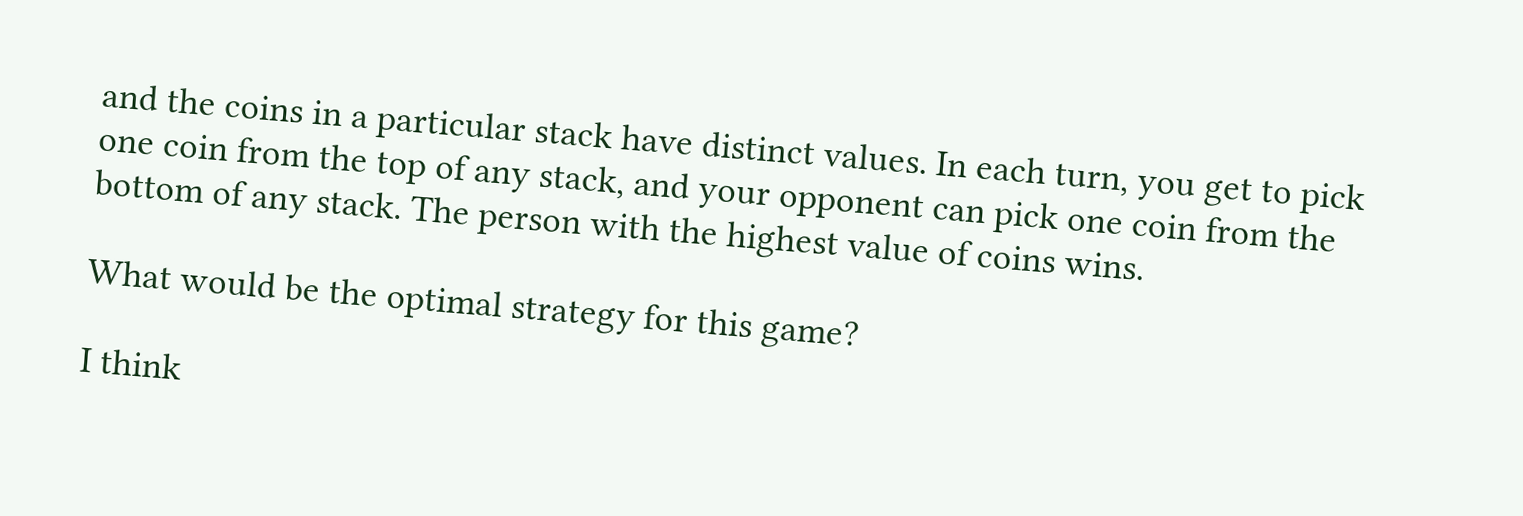and the coins in a particular stack have distinct values. In each turn, you get to pick one coin from the top of any stack, and your opponent can pick one coin from the bottom of any stack. The person with the highest value of coins wins.

What would be the optimal strategy for this game?

I think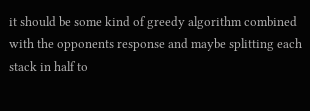it should be some kind of greedy algorithm combined with the opponents response and maybe splitting each stack in half to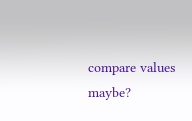compare values maybe?